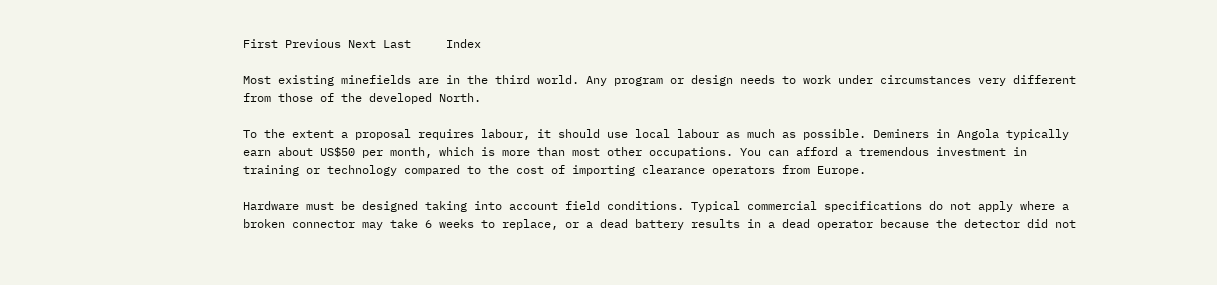First Previous Next Last     Index

Most existing minefields are in the third world. Any program or design needs to work under circumstances very different from those of the developed North.

To the extent a proposal requires labour, it should use local labour as much as possible. Deminers in Angola typically earn about US$50 per month, which is more than most other occupations. You can afford a tremendous investment in training or technology compared to the cost of importing clearance operators from Europe.

Hardware must be designed taking into account field conditions. Typical commercial specifications do not apply where a broken connector may take 6 weeks to replace, or a dead battery results in a dead operator because the detector did not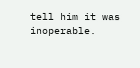tell him it was inoperable.